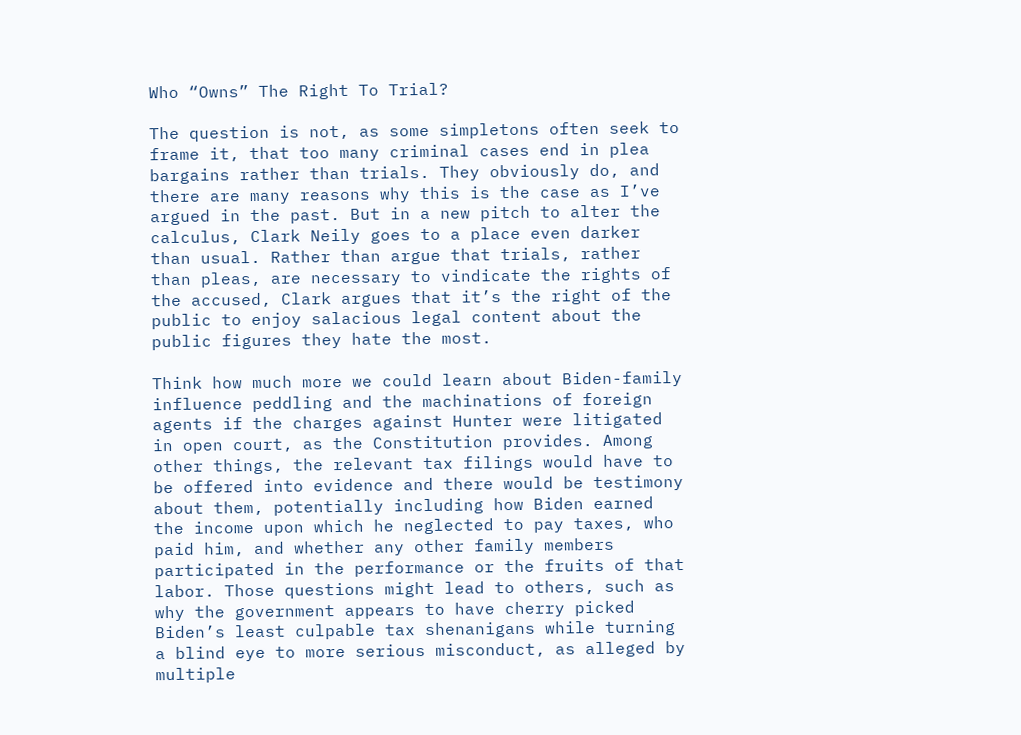Who “Owns” The Right To Trial?

The question is not, as some simpletons often seek to frame it, that too many criminal cases end in plea bargains rather than trials. They obviously do, and there are many reasons why this is the case as I’ve argued in the past. But in a new pitch to alter the calculus, Clark Neily goes to a place even darker than usual. Rather than argue that trials, rather than pleas, are necessary to vindicate the rights of the accused, Clark argues that it’s the right of the public to enjoy salacious legal content about the public figures they hate the most.

Think how much more we could learn about Biden-family influence peddling and the machinations of foreign agents if the charges against Hunter were litigated in open court, as the Constitution provides. Among other things, the relevant tax filings would have to be offered into evidence and there would be testimony about them, potentially including how Biden earned the income upon which he neglected to pay taxes, who paid him, and whether any other family members participated in the performance or the fruits of that labor. Those questions might lead to others, such as why the government appears to have cherry picked Biden’s least culpable tax shenanigans while turning a blind eye to more serious misconduct, as alleged by multiple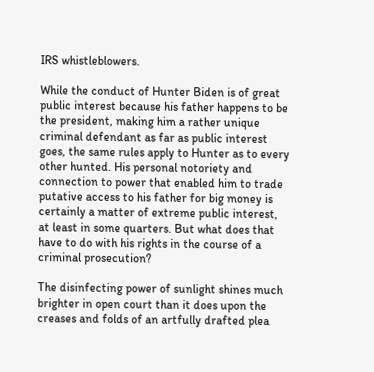IRS whistleblowers.

While the conduct of Hunter Biden is of great public interest because his father happens to be the president, making him a rather unique criminal defendant as far as public interest goes, the same rules apply to Hunter as to every other hunted. His personal notoriety and connection to power that enabled him to trade putative access to his father for big money is certainly a matter of extreme public interest, at least in some quarters. But what does that have to do with his rights in the course of a criminal prosecution?

The disinfecting power of sunlight shines much brighter in open court than it does upon the creases and folds of an artfully drafted plea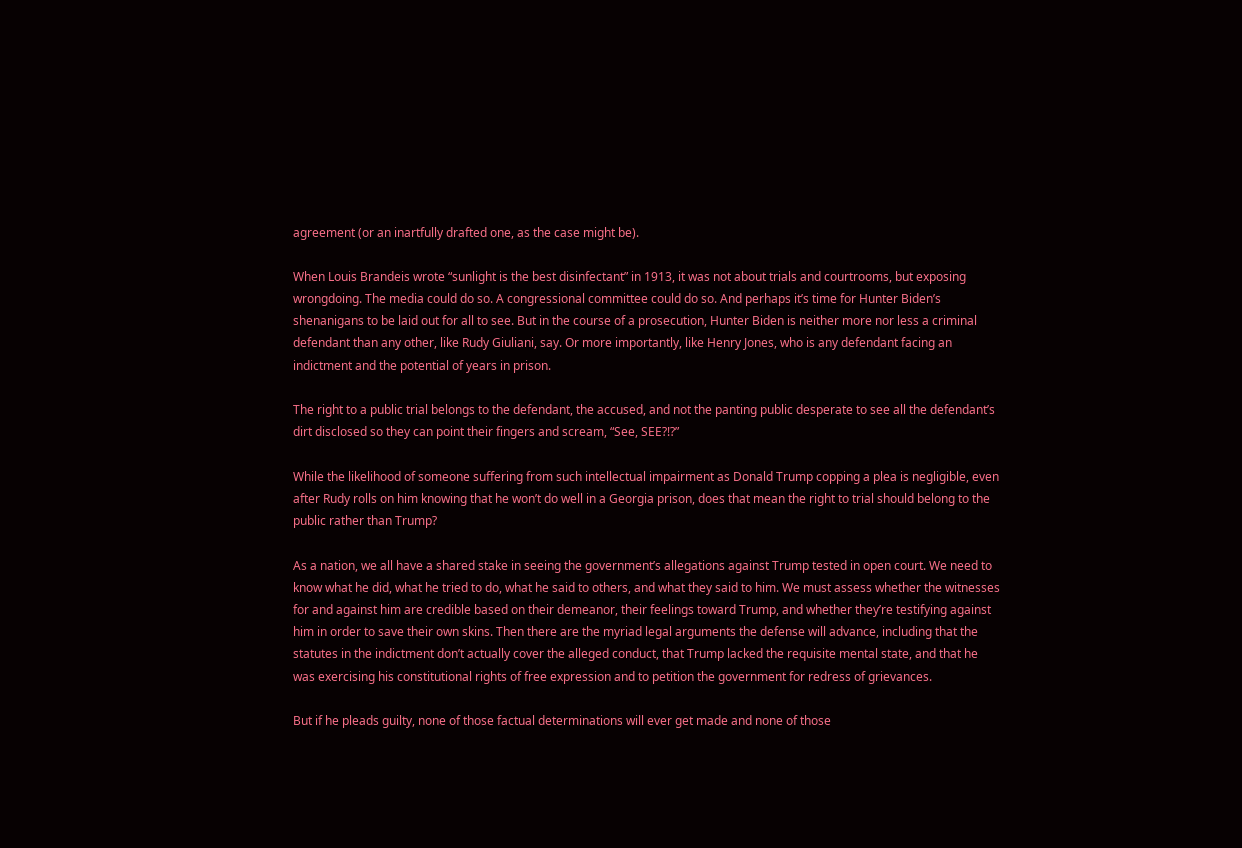agreement (or an inartfully drafted one, as the case might be).

When Louis Brandeis wrote “sunlight is the best disinfectant” in 1913, it was not about trials and courtrooms, but exposing wrongdoing. The media could do so. A congressional committee could do so. And perhaps it’s time for Hunter Biden’s shenanigans to be laid out for all to see. But in the course of a prosecution, Hunter Biden is neither more nor less a criminal defendant than any other, like Rudy Giuliani, say. Or more importantly, like Henry Jones, who is any defendant facing an indictment and the potential of years in prison.

The right to a public trial belongs to the defendant, the accused, and not the panting public desperate to see all the defendant’s dirt disclosed so they can point their fingers and scream, “See, SEE?!?”

While the likelihood of someone suffering from such intellectual impairment as Donald Trump copping a plea is negligible, even after Rudy rolls on him knowing that he won’t do well in a Georgia prison, does that mean the right to trial should belong to the public rather than Trump?

As a nation, we all have a shared stake in seeing the government’s allegations against Trump tested in open court. We need to know what he did, what he tried to do, what he said to others, and what they said to him. We must assess whether the witnesses for and against him are credible based on their demeanor, their feelings toward Trump, and whether they’re testifying against him in order to save their own skins. Then there are the myriad legal arguments the defense will advance, including that the statutes in the indictment don’t actually cover the alleged conduct, that Trump lacked the requisite mental state, and that he was exercising his constitutional rights of free expression and to petition the government for redress of grievances.

But if he pleads guilty, none of those factual determinations will ever get made and none of those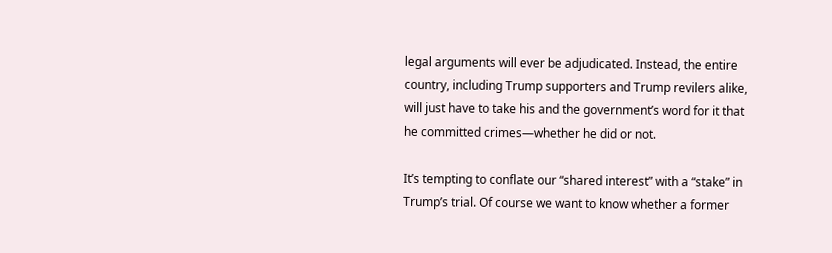legal arguments will ever be adjudicated. Instead, the entire country, including Trump supporters and Trump revilers alike, will just have to take his and the government’s word for it that he committed crimes—whether he did or not.

It’s tempting to conflate our “shared interest” with a “stake” in Trump’s trial. Of course we want to know whether a former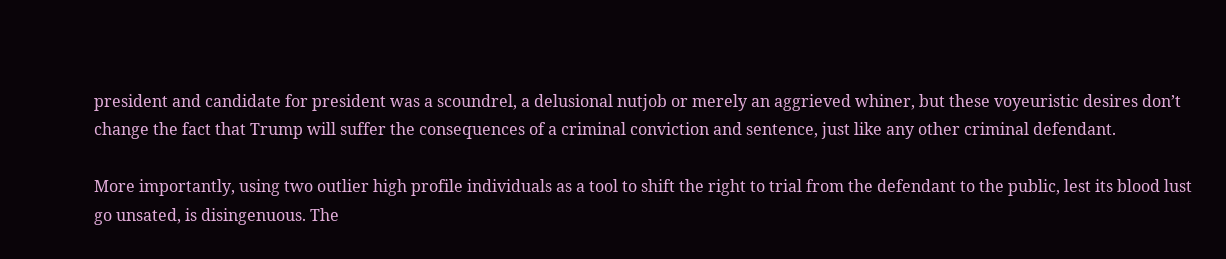president and candidate for president was a scoundrel, a delusional nutjob or merely an aggrieved whiner, but these voyeuristic desires don’t change the fact that Trump will suffer the consequences of a criminal conviction and sentence, just like any other criminal defendant.

More importantly, using two outlier high profile individuals as a tool to shift the right to trial from the defendant to the public, lest its blood lust go unsated, is disingenuous. The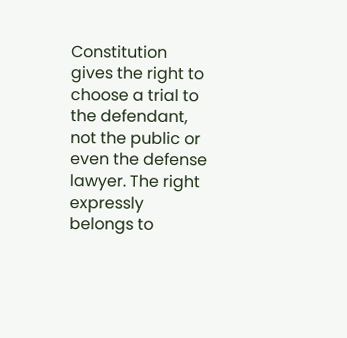Constitution gives the right to choose a trial to the defendant, not the public or even the defense lawyer. The right expressly belongs to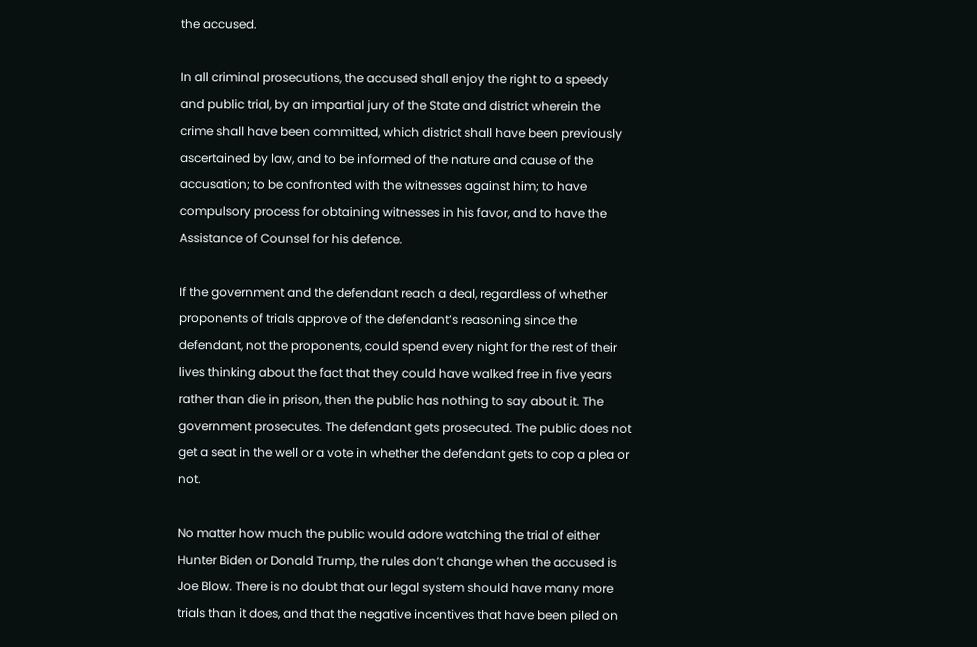the accused.

In all criminal prosecutions, the accused shall enjoy the right to a speedy and public trial, by an impartial jury of the State and district wherein the crime shall have been committed, which district shall have been previously ascertained by law, and to be informed of the nature and cause of the accusation; to be confronted with the witnesses against him; to have compulsory process for obtaining witnesses in his favor, and to have the Assistance of Counsel for his defence.

If the government and the defendant reach a deal, regardless of whether proponents of trials approve of the defendant’s reasoning since the defendant, not the proponents, could spend every night for the rest of their lives thinking about the fact that they could have walked free in five years rather than die in prison, then the public has nothing to say about it. The government prosecutes. The defendant gets prosecuted. The public does not get a seat in the well or a vote in whether the defendant gets to cop a plea or not.

No matter how much the public would adore watching the trial of either Hunter Biden or Donald Trump, the rules don’t change when the accused is Joe Blow. There is no doubt that our legal system should have many more trials than it does, and that the negative incentives that have been piled on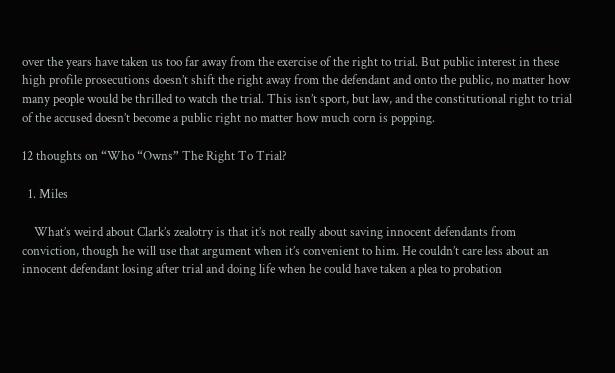over the years have taken us too far away from the exercise of the right to trial. But public interest in these high profile prosecutions doesn’t shift the right away from the defendant and onto the public, no matter how many people would be thrilled to watch the trial. This isn’t sport, but law, and the constitutional right to trial of the accused doesn’t become a public right no matter how much corn is popping.

12 thoughts on “Who “Owns” The Right To Trial?

  1. Miles

    What’s weird about Clark’s zealotry is that it’s not really about saving innocent defendants from conviction, though he will use that argument when it’s convenient to him. He couldn’t care less about an innocent defendant losing after trial and doing life when he could have taken a plea to probation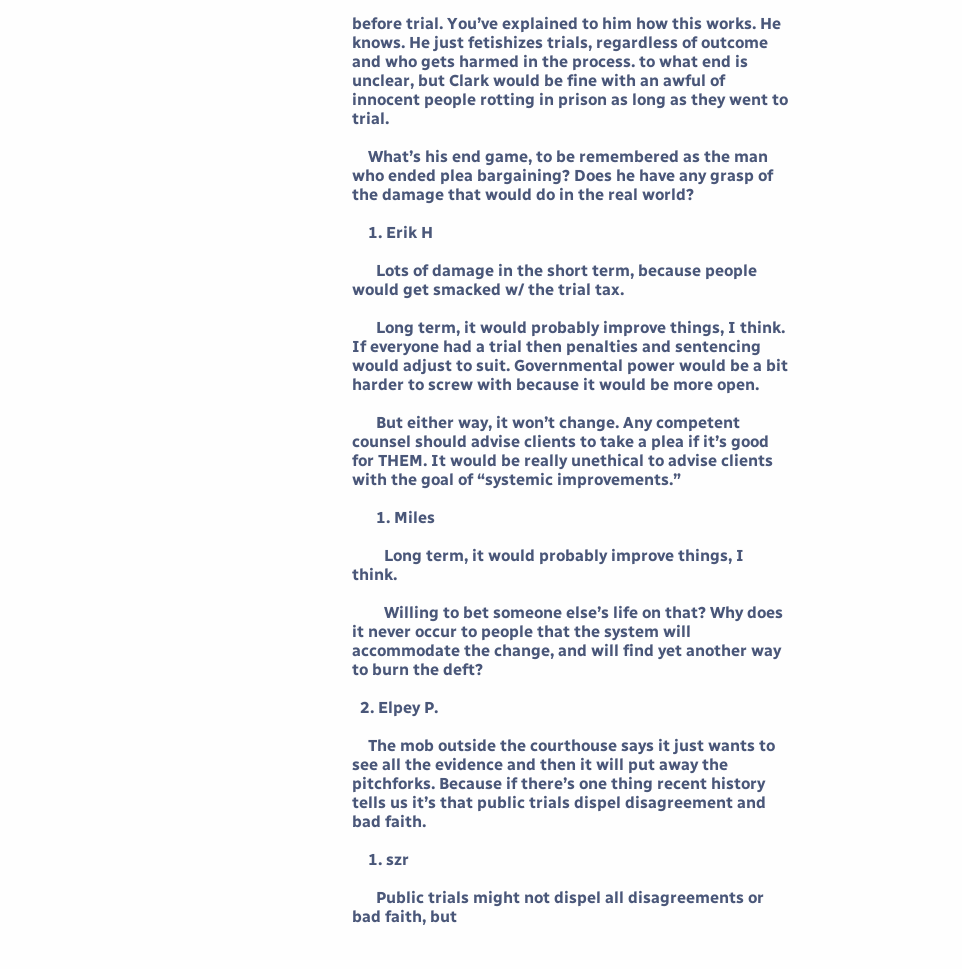before trial. You’ve explained to him how this works. He knows. He just fetishizes trials, regardless of outcome and who gets harmed in the process. to what end is unclear, but Clark would be fine with an awful of innocent people rotting in prison as long as they went to trial.

    What’s his end game, to be remembered as the man who ended plea bargaining? Does he have any grasp of the damage that would do in the real world?

    1. Erik H

      Lots of damage in the short term, because people would get smacked w/ the trial tax.

      Long term, it would probably improve things, I think. If everyone had a trial then penalties and sentencing would adjust to suit. Governmental power would be a bit harder to screw with because it would be more open.

      But either way, it won’t change. Any competent counsel should advise clients to take a plea if it’s good for THEM. It would be really unethical to advise clients with the goal of “systemic improvements.”

      1. Miles

        Long term, it would probably improve things, I think.

        Willing to bet someone else’s life on that? Why does it never occur to people that the system will accommodate the change, and will find yet another way to burn the deft?

  2. Elpey P.

    The mob outside the courthouse says it just wants to see all the evidence and then it will put away the pitchforks. Because if there’s one thing recent history tells us it’s that public trials dispel disagreement and bad faith.

    1. szr

      Public trials might not dispel all disagreements or bad faith, but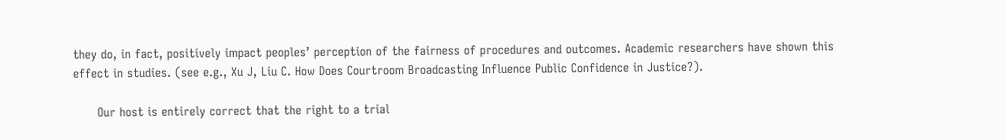they do, in fact, positively impact peoples’ perception of the fairness of procedures and outcomes. Academic researchers have shown this effect in studies. (see e.g., Xu J, Liu C. How Does Courtroom Broadcasting Influence Public Confidence in Justice?).

      Our host is entirely correct that the right to a trial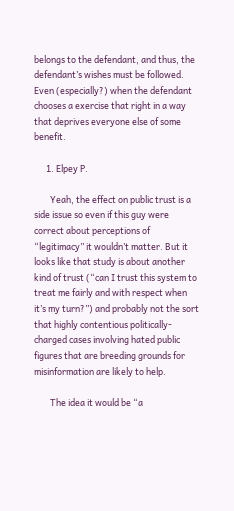belongs to the defendant, and thus, the defendant’s wishes must be followed. Even (especially?) when the defendant chooses a exercise that right in a way that deprives everyone else of some benefit.

      1. Elpey P.

        Yeah, the effect on public trust is a side issue so even if this guy were correct about perceptions of “legitimacy” it wouldn’t matter. But it looks like that study is about another kind of trust (“can I trust this system to treat me fairly and with respect when it’s my turn?”) and probably not the sort that highly contentious politically-charged cases involving hated public figures that are breeding grounds for misinformation are likely to help.

        The idea it would be “a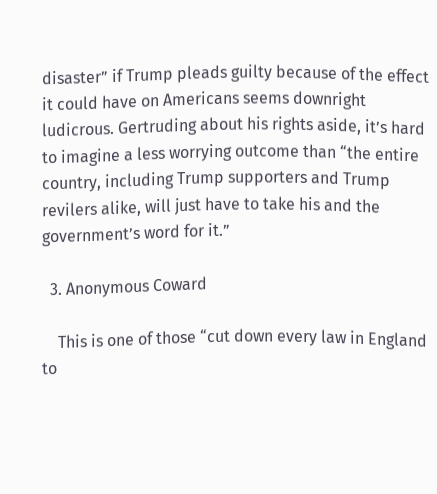disaster” if Trump pleads guilty because of the effect it could have on Americans seems downright ludicrous. Gertruding about his rights aside, it’s hard to imagine a less worrying outcome than “the entire country, including Trump supporters and Trump revilers alike, will just have to take his and the government’s word for it.”

  3. Anonymous Coward

    This is one of those “cut down every law in England to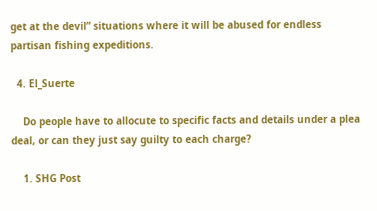get at the devil” situations where it will be abused for endless partisan fishing expeditions.

  4. El_Suerte

    Do people have to allocute to specific facts and details under a plea deal, or can they just say guilty to each charge?

    1. SHG Post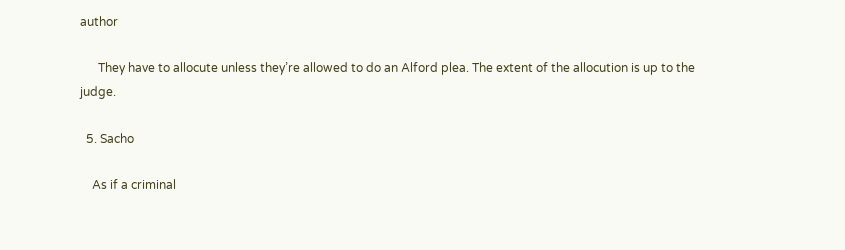author

      They have to allocute unless they’re allowed to do an Alford plea. The extent of the allocution is up to the judge.

  5. Sacho

    As if a criminal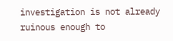investigation is not already ruinous enough to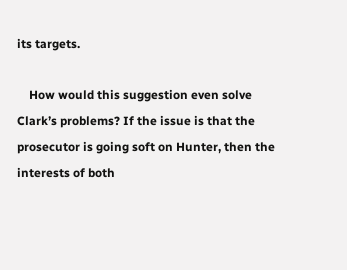its targets.

    How would this suggestion even solve Clark’s problems? If the issue is that the prosecutor is going soft on Hunter, then the interests of both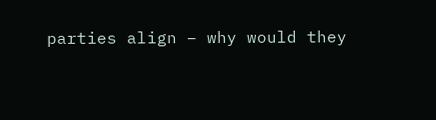parties align – why would they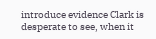introduce evidence Clark is desperate to see, when it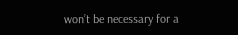won’t be necessary for a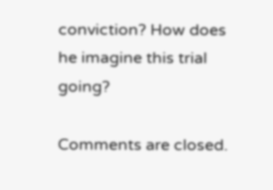conviction? How does he imagine this trial going?

Comments are closed.